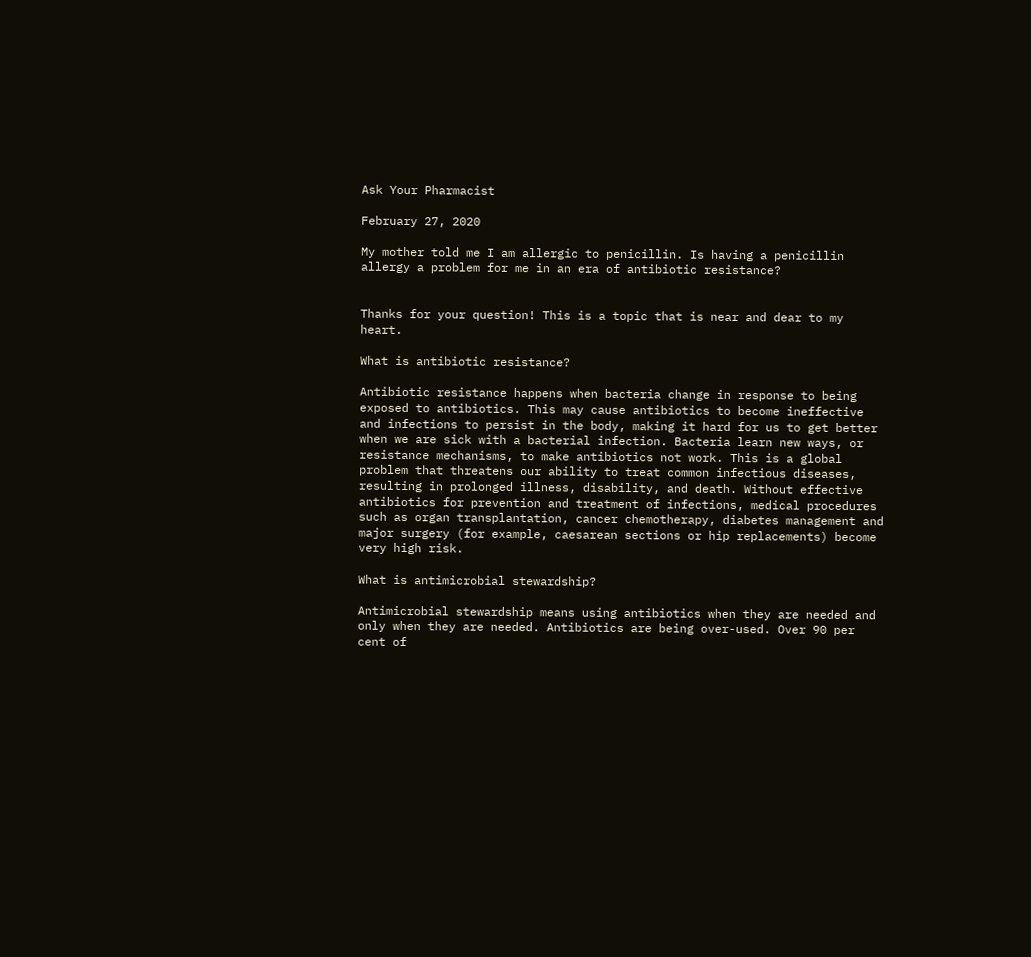Ask Your Pharmacist

February 27, 2020

My mother told me I am allergic to penicillin. Is having a penicillin allergy a problem for me in an era of antibiotic resistance?


Thanks for your question! This is a topic that is near and dear to my heart.

What is antibiotic resistance?

Antibiotic resistance happens when bacteria change in response to being exposed to antibiotics. This may cause antibiotics to become ineffective and infections to persist in the body, making it hard for us to get better when we are sick with a bacterial infection. Bacteria learn new ways, or resistance mechanisms, to make antibiotics not work. This is a global problem that threatens our ability to treat common infectious diseases, resulting in prolonged illness, disability, and death. Without effective antibiotics for prevention and treatment of infections, medical procedures such as organ transplantation, cancer chemotherapy, diabetes management and major surgery (for example, caesarean sections or hip replacements) become very high risk.

What is antimicrobial stewardship?

Antimicrobial stewardship means using antibiotics when they are needed and only when they are needed. Antibiotics are being over-used. Over 90 per cent of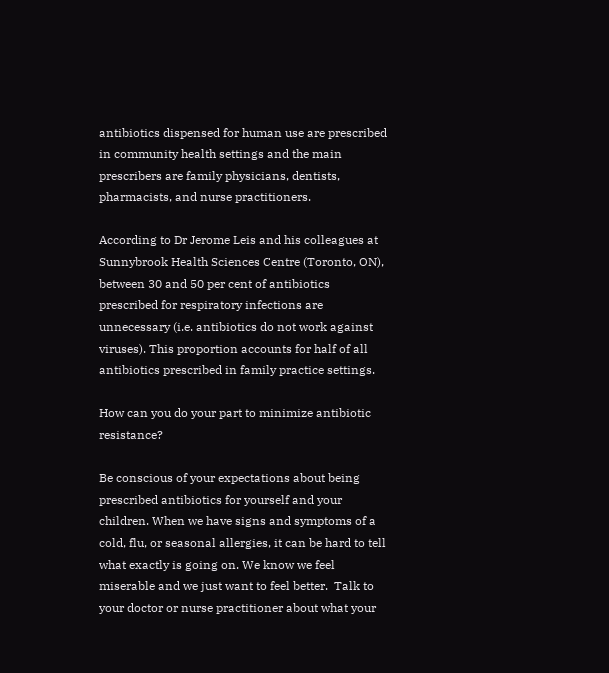antibiotics dispensed for human use are prescribed in community health settings and the main prescribers are family physicians, dentists, pharmacists, and nurse practitioners.

According to Dr Jerome Leis and his colleagues at Sunnybrook Health Sciences Centre (Toronto, ON), between 30 and 50 per cent of antibiotics prescribed for respiratory infections are unnecessary (i.e. antibiotics do not work against viruses). This proportion accounts for half of all antibiotics prescribed in family practice settings.

How can you do your part to minimize antibiotic resistance?

Be conscious of your expectations about being prescribed antibiotics for yourself and your children. When we have signs and symptoms of a cold, flu, or seasonal allergies, it can be hard to tell what exactly is going on. We know we feel miserable and we just want to feel better.  Talk to your doctor or nurse practitioner about what your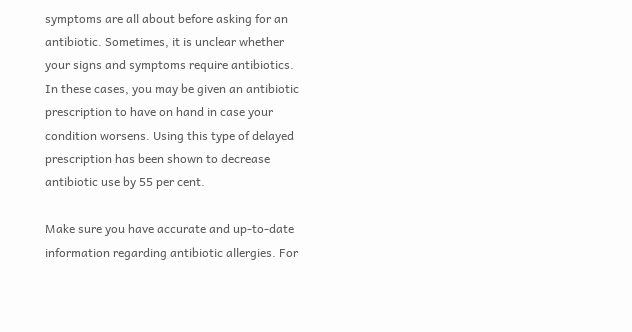symptoms are all about before asking for an antibiotic. Sometimes, it is unclear whether your signs and symptoms require antibiotics.   In these cases, you may be given an antibiotic prescription to have on hand in case your condition worsens. Using this type of delayed prescription has been shown to decrease antibiotic use by 55 per cent.

Make sure you have accurate and up-to-date information regarding antibiotic allergies. For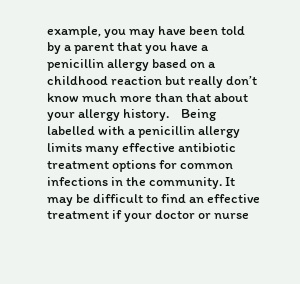example, you may have been told by a parent that you have a penicillin allergy based on a childhood reaction but really don’t know much more than that about your allergy history.    Being labelled with a penicillin allergy limits many effective antibiotic treatment options for common infections in the community. It may be difficult to find an effective treatment if your doctor or nurse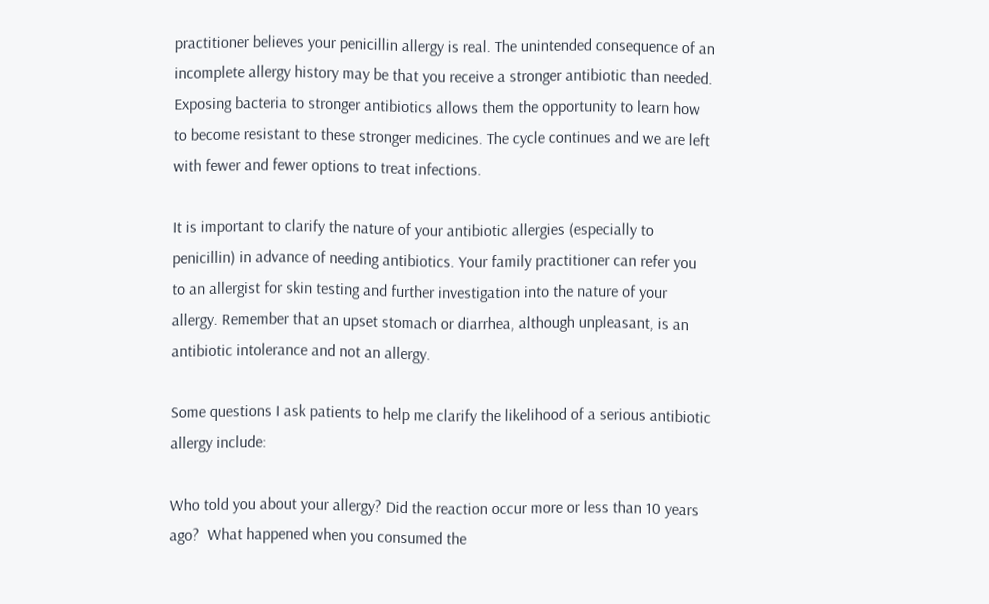practitioner believes your penicillin allergy is real. The unintended consequence of an incomplete allergy history may be that you receive a stronger antibiotic than needed.  Exposing bacteria to stronger antibiotics allows them the opportunity to learn how to become resistant to these stronger medicines. The cycle continues and we are left with fewer and fewer options to treat infections.

It is important to clarify the nature of your antibiotic allergies (especially to penicillin) in advance of needing antibiotics. Your family practitioner can refer you to an allergist for skin testing and further investigation into the nature of your allergy. Remember that an upset stomach or diarrhea, although unpleasant, is an antibiotic intolerance and not an allergy.

Some questions I ask patients to help me clarify the likelihood of a serious antibiotic allergy include:

Who told you about your allergy? Did the reaction occur more or less than 10 years ago?  What happened when you consumed the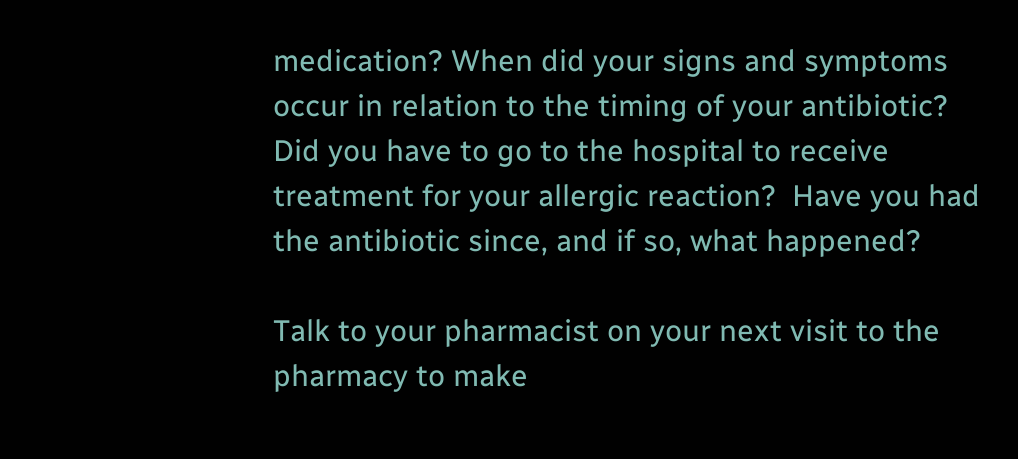medication? When did your signs and symptoms occur in relation to the timing of your antibiotic?  Did you have to go to the hospital to receive treatment for your allergic reaction?  Have you had the antibiotic since, and if so, what happened?

Talk to your pharmacist on your next visit to the pharmacy to make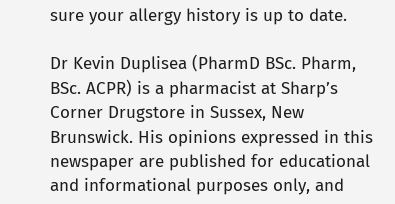sure your allergy history is up to date.

Dr Kevin Duplisea (PharmD BSc. Pharm, BSc. ACPR) is a pharmacist at Sharp’s Corner Drugstore in Sussex, New Brunswick. His opinions expressed in this newspaper are published for educational and informational purposes only, and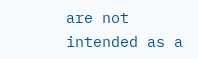are not intended as a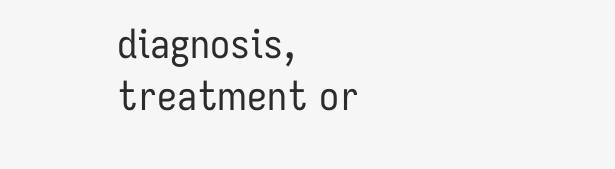diagnosis, treatment or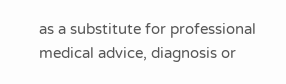as a substitute for professional medical advice, diagnosis or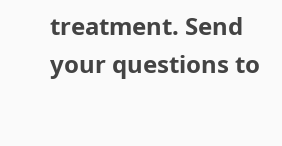treatment. Send your questions to